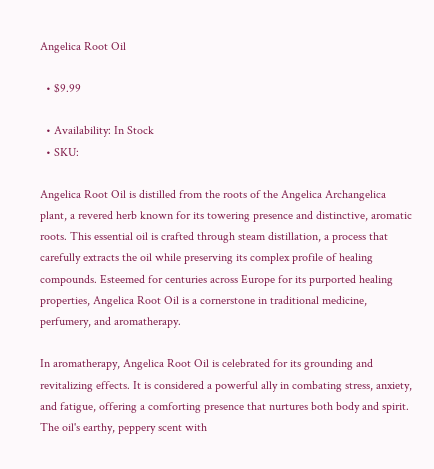Angelica Root Oil

  • $9.99

  • Availability: In Stock
  • SKU:

Angelica Root Oil is distilled from the roots of the Angelica Archangelica plant, a revered herb known for its towering presence and distinctive, aromatic roots. This essential oil is crafted through steam distillation, a process that carefully extracts the oil while preserving its complex profile of healing compounds. Esteemed for centuries across Europe for its purported healing properties, Angelica Root Oil is a cornerstone in traditional medicine, perfumery, and aromatherapy.

In aromatherapy, Angelica Root Oil is celebrated for its grounding and revitalizing effects. It is considered a powerful ally in combating stress, anxiety, and fatigue, offering a comforting presence that nurtures both body and spirit. The oil's earthy, peppery scent with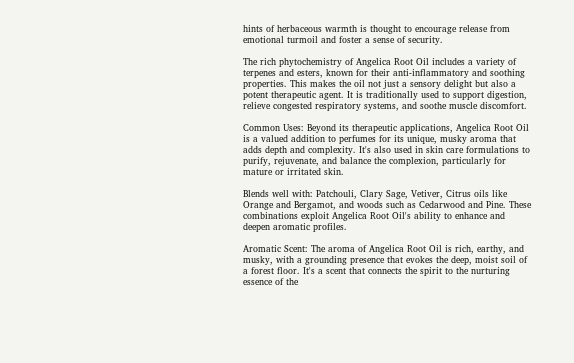hints of herbaceous warmth is thought to encourage release from emotional turmoil and foster a sense of security.

The rich phytochemistry of Angelica Root Oil includes a variety of terpenes and esters, known for their anti-inflammatory and soothing properties. This makes the oil not just a sensory delight but also a potent therapeutic agent. It is traditionally used to support digestion, relieve congested respiratory systems, and soothe muscle discomfort.

Common Uses: Beyond its therapeutic applications, Angelica Root Oil is a valued addition to perfumes for its unique, musky aroma that adds depth and complexity. It's also used in skin care formulations to purify, rejuvenate, and balance the complexion, particularly for mature or irritated skin.

Blends well with: Patchouli, Clary Sage, Vetiver, Citrus oils like Orange and Bergamot, and woods such as Cedarwood and Pine. These combinations exploit Angelica Root Oil's ability to enhance and deepen aromatic profiles.

Aromatic Scent: The aroma of Angelica Root Oil is rich, earthy, and musky, with a grounding presence that evokes the deep, moist soil of a forest floor. It's a scent that connects the spirit to the nurturing essence of the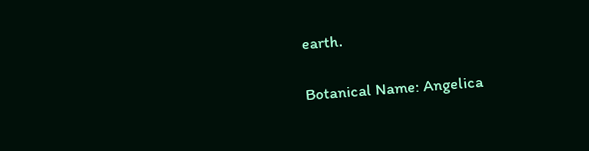earth.

Botanical Name: Angelica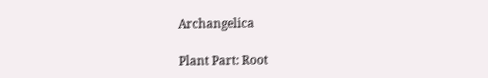Archangelica

Plant Part: Root